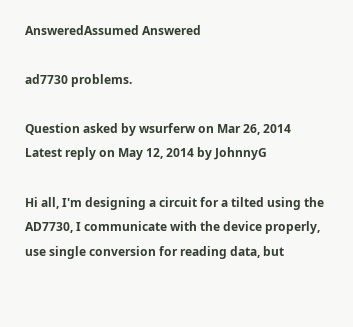AnsweredAssumed Answered

ad7730 problems.

Question asked by wsurferw on Mar 26, 2014
Latest reply on May 12, 2014 by JohnnyG

Hi all, I'm designing a circuit for a tilted using the AD7730, I communicate with the device properly, use single conversion for reading data, but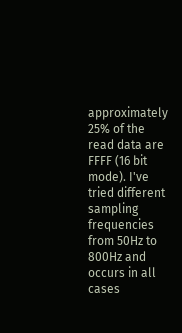approximately 25% of the read data are  FFFF (16 bit mode). I've tried different sampling frequencies from 50Hz to 800Hz and occurs in all cases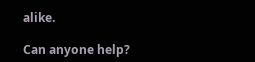alike.

Can anyone help?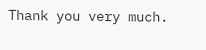Thank you very much.